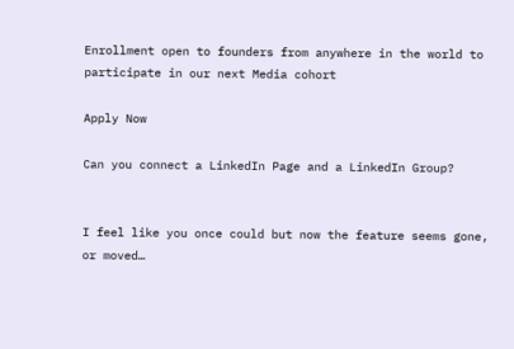Enrollment open to founders from anywhere in the world to participate in our next Media cohort

Apply Now

Can you connect a LinkedIn Page and a LinkedIn Group?


I feel like you once could but now the feature seems gone, or moved…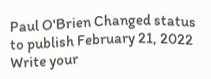Paul O'Brien Changed status to publish February 21, 2022
Write your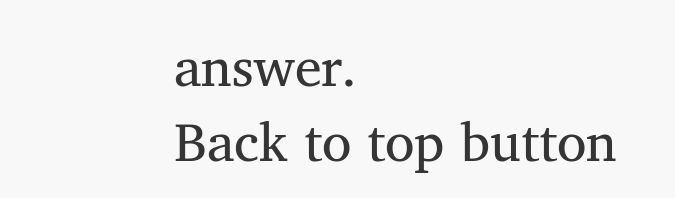answer.
Back to top button